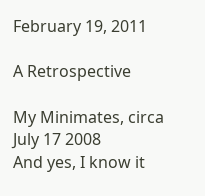February 19, 2011

A Retrospective

My Minimates, circa July 17 2008
And yes, I know it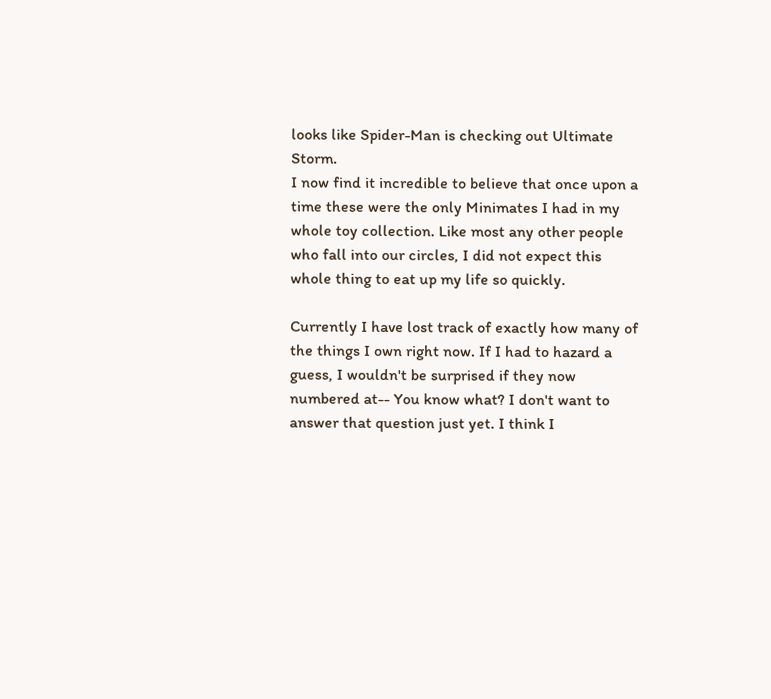looks like Spider-Man is checking out Ultimate Storm.
I now find it incredible to believe that once upon a time these were the only Minimates I had in my whole toy collection. Like most any other people who fall into our circles, I did not expect this whole thing to eat up my life so quickly.

Currently I have lost track of exactly how many of the things I own right now. If I had to hazard a guess, I wouldn't be surprised if they now numbered at-- You know what? I don't want to answer that question just yet. I think I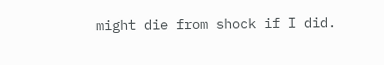might die from shock if I did.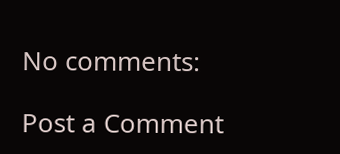No comments:

Post a Comment